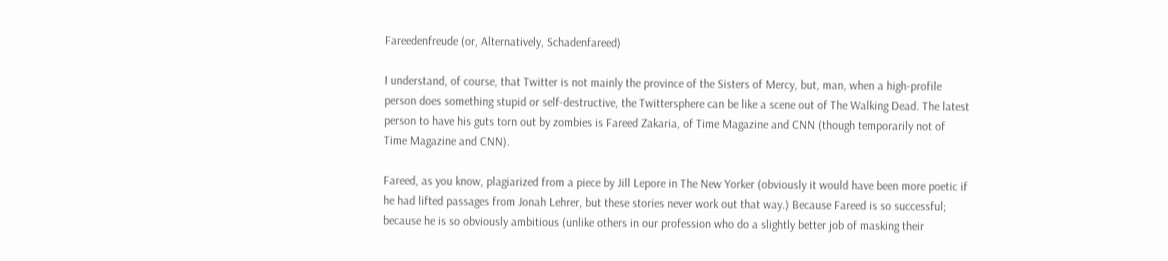Fareedenfreude (or, Alternatively, Schadenfareed)

I understand, of course, that Twitter is not mainly the province of the Sisters of Mercy, but, man, when a high-profile person does something stupid or self-destructive, the Twittersphere can be like a scene out of The Walking Dead. The latest person to have his guts torn out by zombies is Fareed Zakaria, of Time Magazine and CNN (though temporarily not of Time Magazine and CNN).

Fareed, as you know, plagiarized from a piece by Jill Lepore in The New Yorker (obviously it would have been more poetic if he had lifted passages from Jonah Lehrer, but these stories never work out that way.) Because Fareed is so successful; because he is so obviously ambitious (unlike others in our profession who do a slightly better job of masking their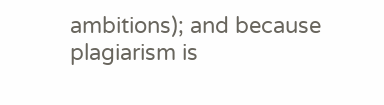ambitions); and because plagiarism is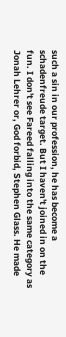such a sin in our profession, he has become a schadenfreude target. But I haven't joined in on the fun. I don't see Fareed falling into the same category as Jonah Lehrer or, God forbid, Stephen Glass. He made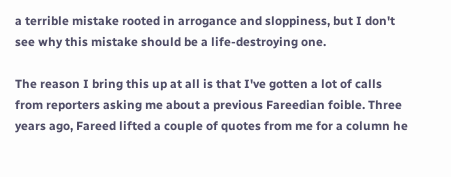a terrible mistake rooted in arrogance and sloppiness, but I don't see why this mistake should be a life-destroying one.

The reason I bring this up at all is that I've gotten a lot of calls from reporters asking me about a previous Fareedian foible. Three years ago, Fareed lifted a couple of quotes from me for a column he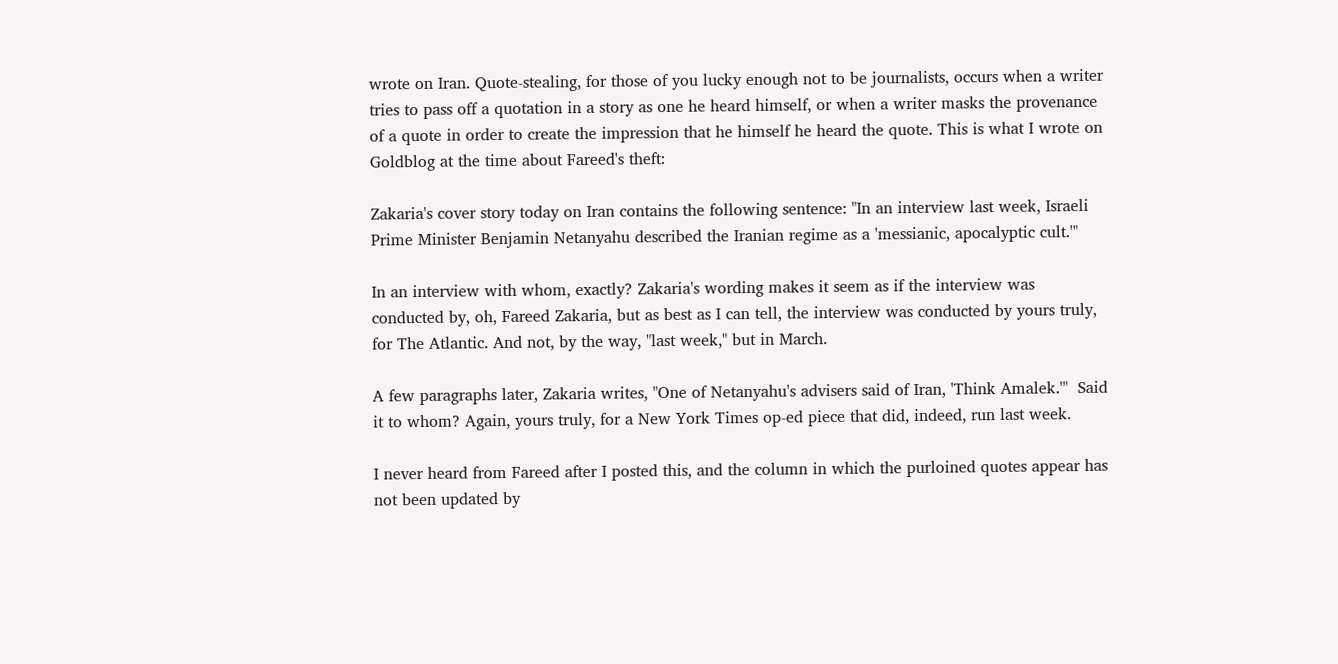wrote on Iran. Quote-stealing, for those of you lucky enough not to be journalists, occurs when a writer tries to pass off a quotation in a story as one he heard himself, or when a writer masks the provenance of a quote in order to create the impression that he himself he heard the quote. This is what I wrote on Goldblog at the time about Fareed's theft:

Zakaria's cover story today on Iran contains the following sentence: "In an interview last week, Israeli Prime Minister Benjamin Netanyahu described the Iranian regime as a 'messianic, apocalyptic cult.'"

In an interview with whom, exactly? Zakaria's wording makes it seem as if the interview was conducted by, oh, Fareed Zakaria, but as best as I can tell, the interview was conducted by yours truly, for The Atlantic. And not, by the way, "last week," but in March.

A few paragraphs later, Zakaria writes, "One of Netanyahu's advisers said of Iran, 'Think Amalek.'"  Said it to whom? Again, yours truly, for a New York Times op-ed piece that did, indeed, run last week.

I never heard from Fareed after I posted this, and the column in which the purloined quotes appear has not been updated by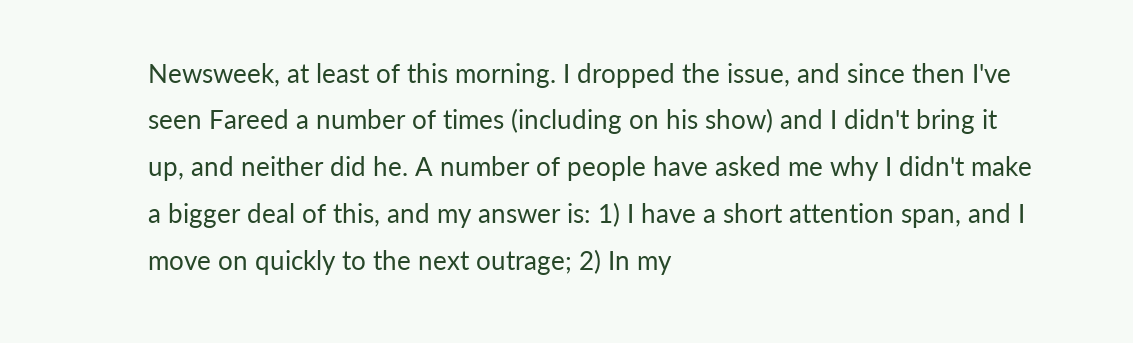Newsweek, at least of this morning. I dropped the issue, and since then I've seen Fareed a number of times (including on his show) and I didn't bring it up, and neither did he. A number of people have asked me why I didn't make a bigger deal of this, and my answer is: 1) I have a short attention span, and I move on quickly to the next outrage; 2) In my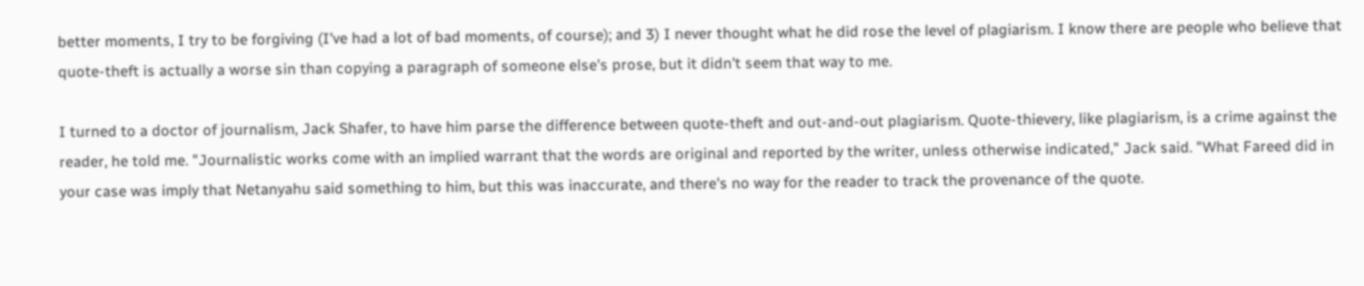better moments, I try to be forgiving (I've had a lot of bad moments, of course); and 3) I never thought what he did rose the level of plagiarism. I know there are people who believe that quote-theft is actually a worse sin than copying a paragraph of someone else's prose, but it didn't seem that way to me.

I turned to a doctor of journalism, Jack Shafer, to have him parse the difference between quote-theft and out-and-out plagiarism. Quote-thievery, like plagiarism, is a crime against the reader, he told me. "Journalistic works come with an implied warrant that the words are original and reported by the writer, unless otherwise indicated," Jack said. "What Fareed did in your case was imply that Netanyahu said something to him, but this was inaccurate, and there's no way for the reader to track the provenance of the quote.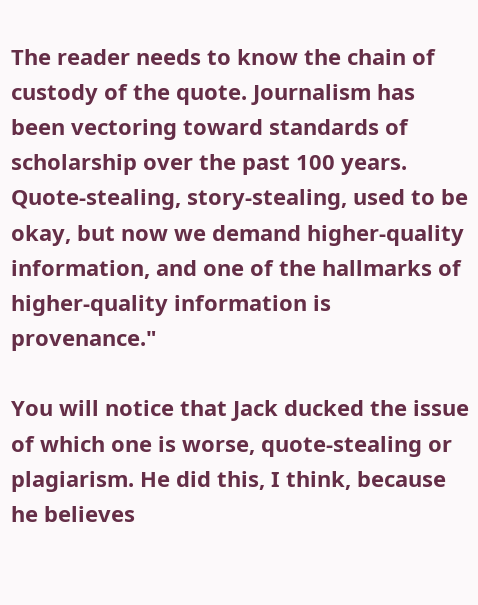The reader needs to know the chain of custody of the quote. Journalism has been vectoring toward standards of scholarship over the past 100 years. Quote-stealing, story-stealing, used to be okay, but now we demand higher-quality information, and one of the hallmarks of higher-quality information is provenance."

You will notice that Jack ducked the issue of which one is worse, quote-stealing or plagiarism. He did this, I think, because he believes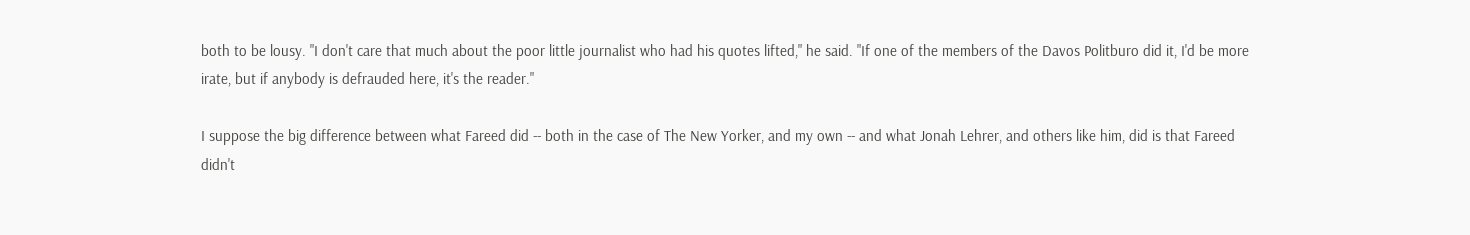both to be lousy. "I don't care that much about the poor little journalist who had his quotes lifted," he said. "If one of the members of the Davos Politburo did it, I'd be more irate, but if anybody is defrauded here, it's the reader."

I suppose the big difference between what Fareed did -- both in the case of The New Yorker, and my own -- and what Jonah Lehrer, and others like him, did is that Fareed didn't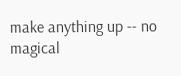make anything up -- no magical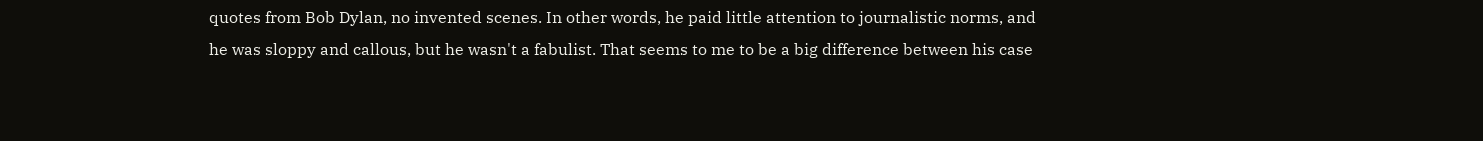quotes from Bob Dylan, no invented scenes. In other words, he paid little attention to journalistic norms, and he was sloppy and callous, but he wasn't a fabulist. That seems to me to be a big difference between his case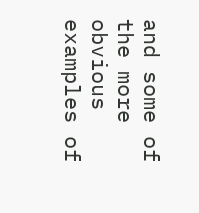and some of the more obvious examples of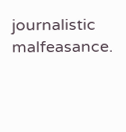journalistic malfeasance.